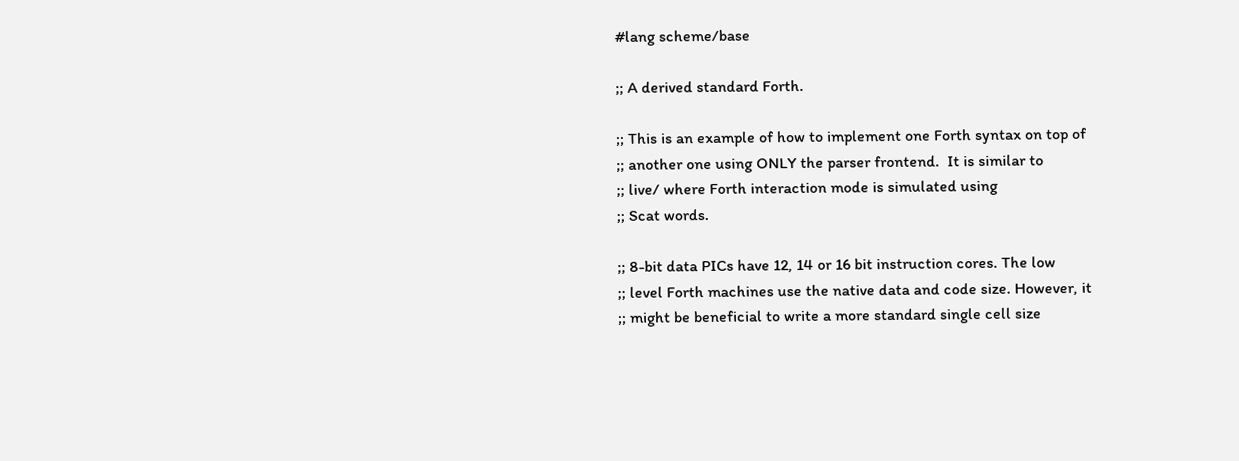#lang scheme/base

;; A derived standard Forth.

;; This is an example of how to implement one Forth syntax on top of
;; another one using ONLY the parser frontend.  It is similar to
;; live/ where Forth interaction mode is simulated using
;; Scat words.

;; 8-bit data PICs have 12, 14 or 16 bit instruction cores. The low
;; level Forth machines use the native data and code size. However, it
;; might be beneficial to write a more standard single cell size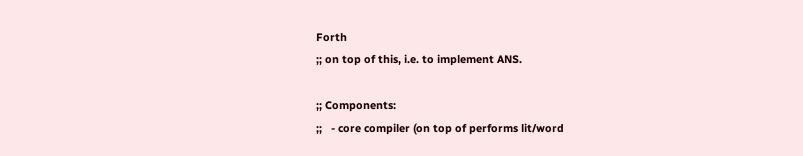Forth
;; on top of this, i.e. to implement ANS.

;; Components:
;;   - core compiler (on top of performs lit/word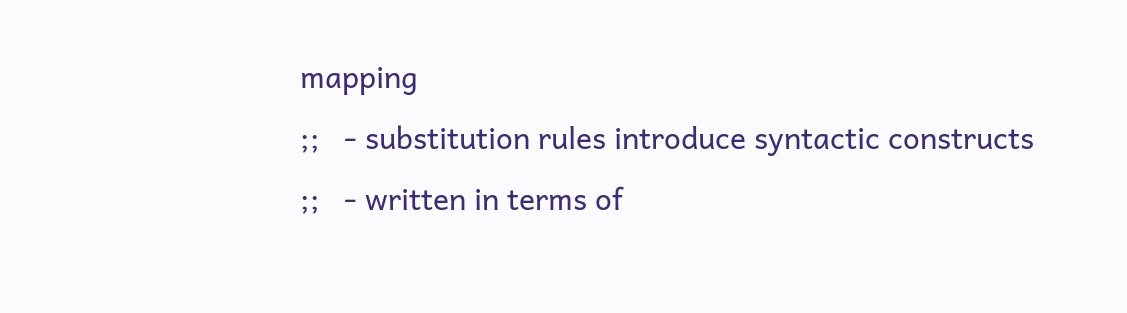mapping
;;   - substitution rules introduce syntactic constructs
;;   - written in terms of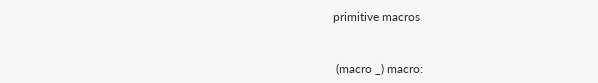primitive macros


 (macro _) macro: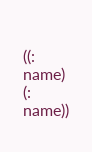((: name)      (: name))